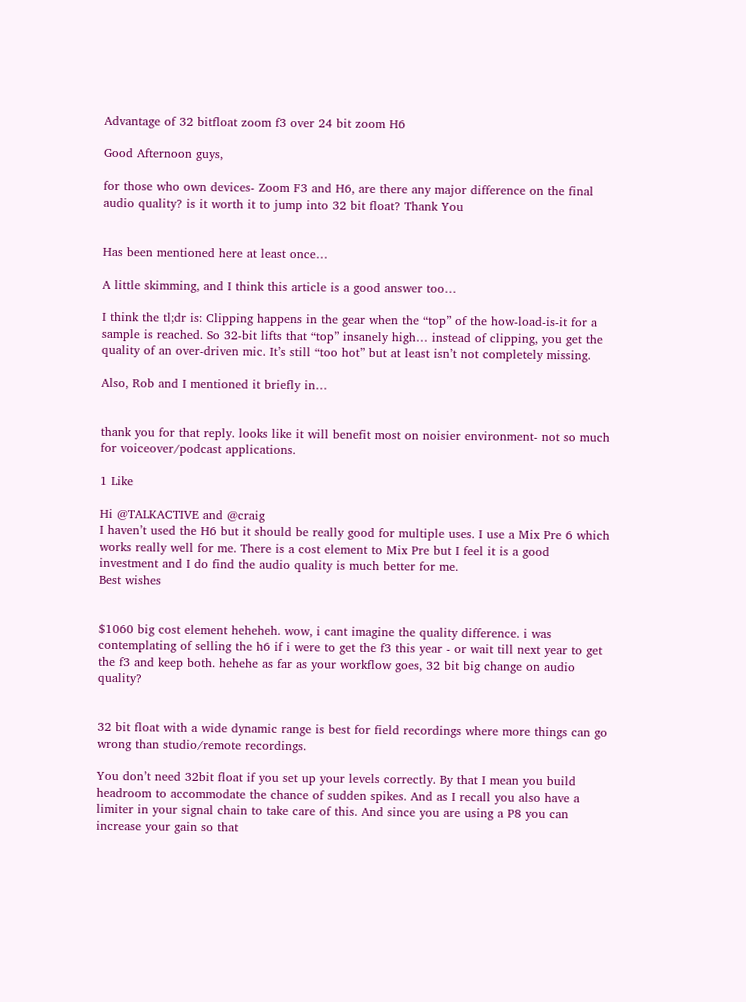Advantage of 32 bitfloat zoom f3 over 24 bit zoom H6

Good Afternoon guys,

for those who own devices- Zoom F3 and H6, are there any major difference on the final audio quality? is it worth it to jump into 32 bit float? Thank You


Has been mentioned here at least once…

A little skimming, and I think this article is a good answer too…

I think the tl;dr is: Clipping happens in the gear when the “top” of the how-load-is-it for a sample is reached. So 32-bit lifts that “top” insanely high… instead of clipping, you get the quality of an over-driven mic. It’s still “too hot” but at least isn’t not completely missing.

Also, Rob and I mentioned it briefly in…


thank you for that reply. looks like it will benefit most on noisier environment- not so much for voiceover/podcast applications.

1 Like

Hi @TALKACTIVE and @craig
I haven’t used the H6 but it should be really good for multiple uses. I use a Mix Pre 6 which works really well for me. There is a cost element to Mix Pre but I feel it is a good investment and I do find the audio quality is much better for me.
Best wishes


$1060 big cost element heheheh. wow, i cant imagine the quality difference. i was contemplating of selling the h6 if i were to get the f3 this year - or wait till next year to get the f3 and keep both. hehehe as far as your workflow goes, 32 bit big change on audio quality?


32 bit float with a wide dynamic range is best for field recordings where more things can go wrong than studio/remote recordings.

You don’t need 32bit float if you set up your levels correctly. By that I mean you build headroom to accommodate the chance of sudden spikes. And as I recall you also have a limiter in your signal chain to take care of this. And since you are using a P8 you can increase your gain so that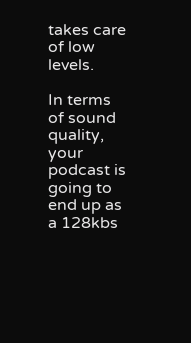takes care of low levels.

In terms of sound quality, your podcast is going to end up as a 128kbs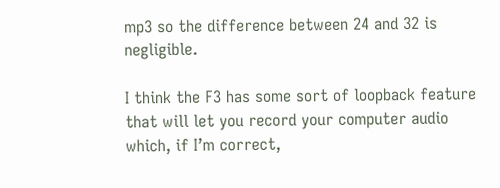mp3 so the difference between 24 and 32 is negligible.

I think the F3 has some sort of loopback feature that will let you record your computer audio which, if I’m correct,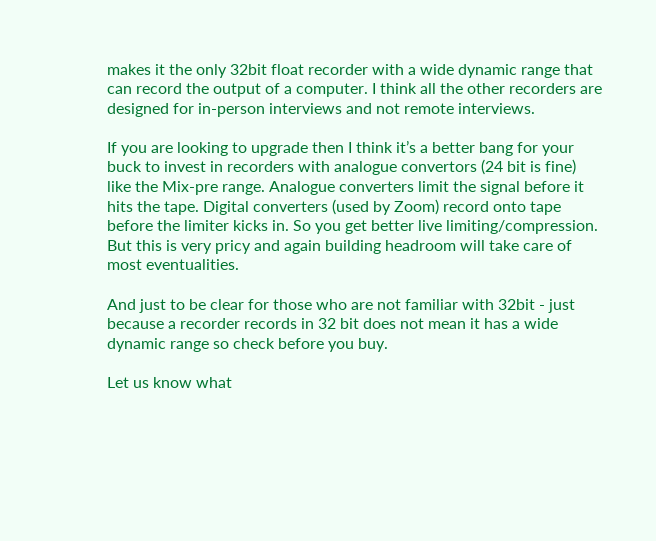makes it the only 32bit float recorder with a wide dynamic range that can record the output of a computer. I think all the other recorders are designed for in-person interviews and not remote interviews.

If you are looking to upgrade then I think it’s a better bang for your buck to invest in recorders with analogue convertors (24 bit is fine) like the Mix-pre range. Analogue converters limit the signal before it hits the tape. Digital converters (used by Zoom) record onto tape before the limiter kicks in. So you get better live limiting/compression. But this is very pricy and again building headroom will take care of most eventualities.

And just to be clear for those who are not familiar with 32bit - just because a recorder records in 32 bit does not mean it has a wide dynamic range so check before you buy.

Let us know what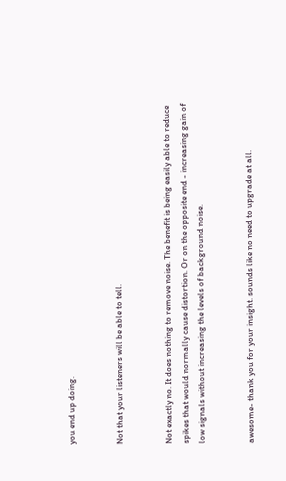you end up doing.


Not that your listeners will be able to tell.


Not exactly no. It does nothing to remove noise. The benefit is being easily able to reduce spikes that would normally cause distortion. Or on the opposite end - increasing gain of low signals without increasing the levels of background noise.


awesome- thank you for your insight. sounds like no need to upgrade at all.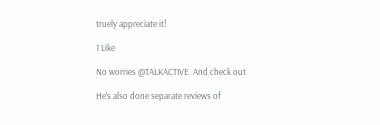truely appreciate it!

1 Like

No worries @TALKACTIVE. And check out

He’s also done separate reviews of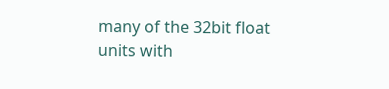many of the 32bit float units with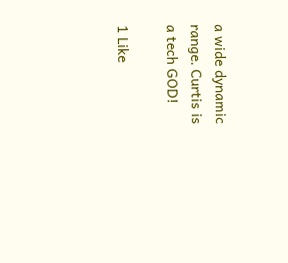a wide dynamic range. Curtis is a tech GOD!

1 Like